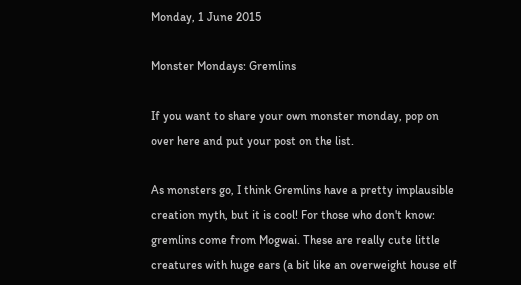Monday, 1 June 2015

Monster Mondays: Gremlins

If you want to share your own monster monday, pop on over here and put your post on the list.

As monsters go, I think Gremlins have a pretty implausible creation myth, but it is cool! For those who don't know: gremlins come from Mogwai. These are really cute little creatures with huge ears (a bit like an overweight house elf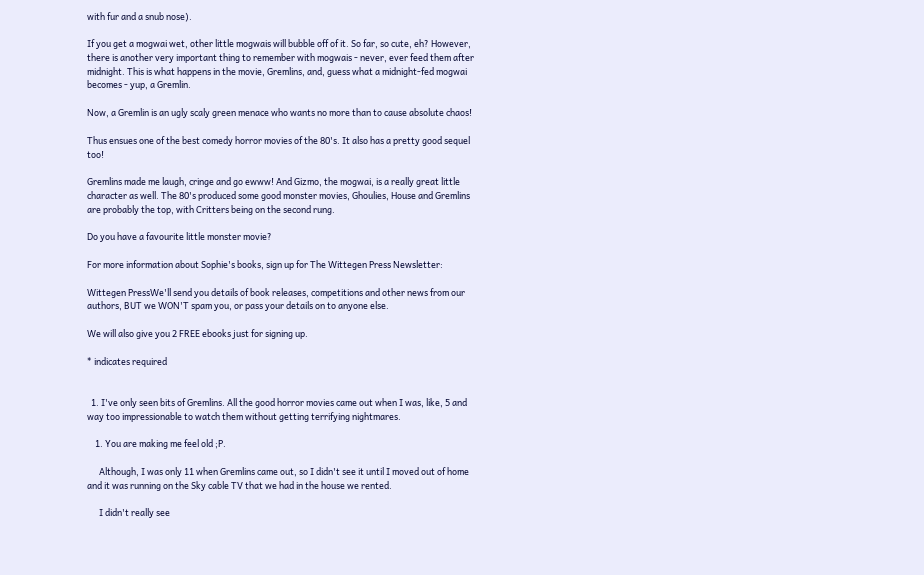with fur and a snub nose).

If you get a mogwai wet, other little mogwais will bubble off of it. So far, so cute, eh? However, there is another very important thing to remember with mogwais - never, ever feed them after midnight. This is what happens in the movie, Gremlins, and, guess what a midnight-fed mogwai becomes - yup, a Gremlin.

Now, a Gremlin is an ugly scaly green menace who wants no more than to cause absolute chaos!

Thus ensues one of the best comedy horror movies of the 80's. It also has a pretty good sequel too!

Gremlins made me laugh, cringe and go ewww! And Gizmo, the mogwai, is a really great little character as well. The 80's produced some good monster movies, Ghoulies, House and Gremlins are probably the top, with Critters being on the second rung.

Do you have a favourite little monster movie?

For more information about Sophie's books, sign up for The Wittegen Press Newsletter:

Wittegen PressWe'll send you details of book releases, competitions and other news from our authors, BUT we WON'T spam you, or pass your details on to anyone else.

We will also give you 2 FREE ebooks just for signing up.

* indicates required


  1. I've only seen bits of Gremlins. All the good horror movies came out when I was, like, 5 and way too impressionable to watch them without getting terrifying nightmares.

    1. You are making me feel old ;P.

      Although, I was only 11 when Gremlins came out, so I didn't see it until I moved out of home and it was running on the Sky cable TV that we had in the house we rented.

      I didn't really see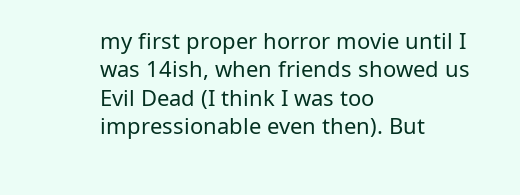my first proper horror movie until I was 14ish, when friends showed us Evil Dead (I think I was too impressionable even then). But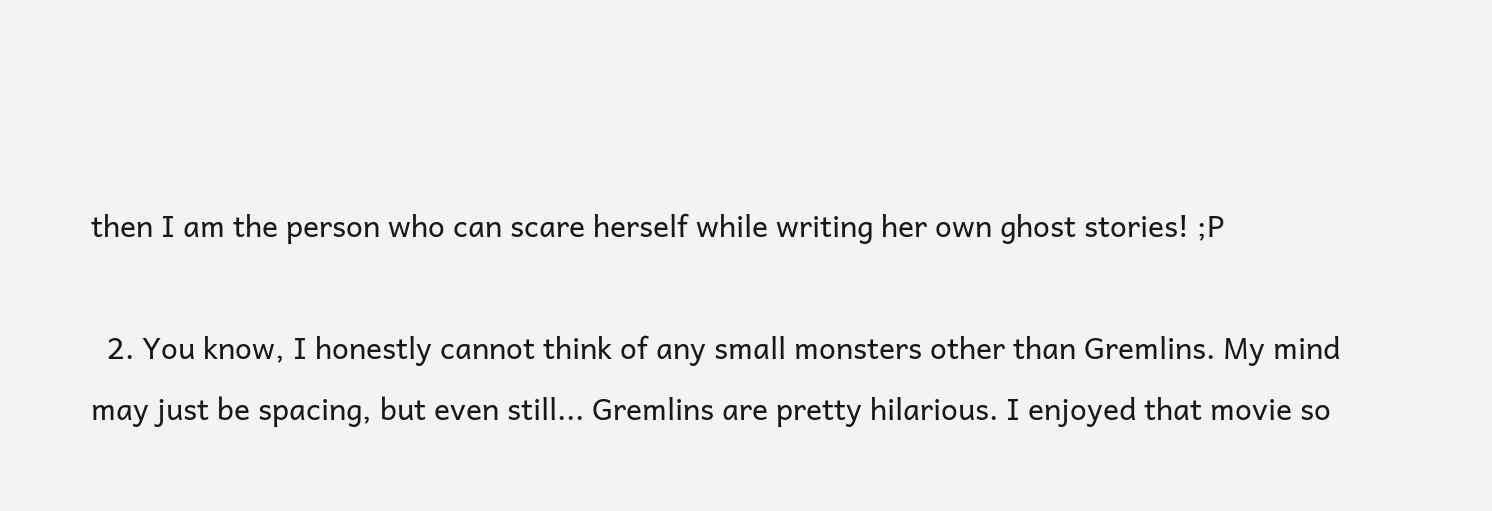then I am the person who can scare herself while writing her own ghost stories! ;P

  2. You know, I honestly cannot think of any small monsters other than Gremlins. My mind may just be spacing, but even still... Gremlins are pretty hilarious. I enjoyed that movie so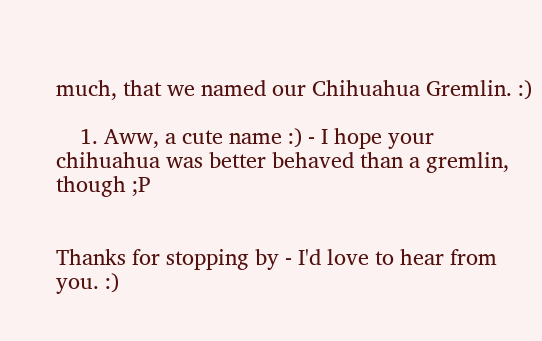much, that we named our Chihuahua Gremlin. :)

    1. Aww, a cute name :) - I hope your chihuahua was better behaved than a gremlin, though ;P


Thanks for stopping by - I'd love to hear from you. :)